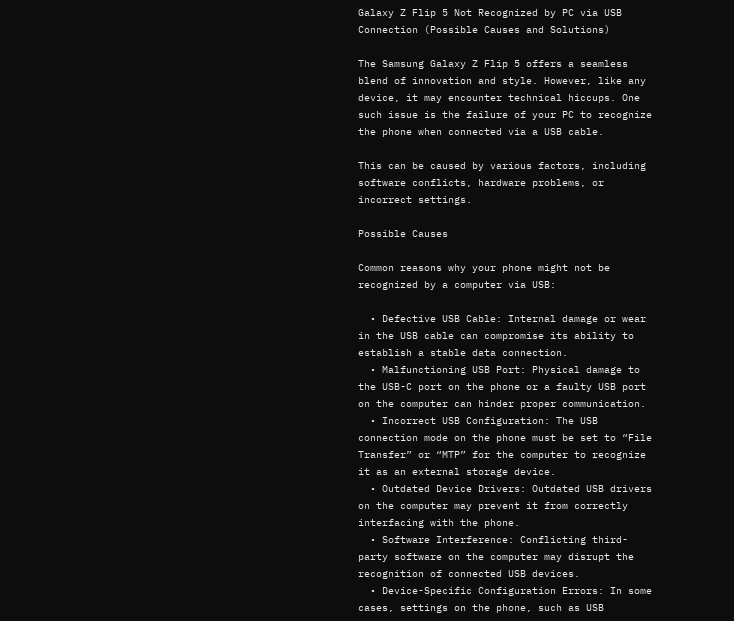Galaxy Z Flip 5 Not Recognized by PC via USB Connection (Possible Causes and Solutions)

The Samsung Galaxy Z Flip 5 offers a seamless blend of innovation and style. However, like any device, it may encounter technical hiccups. One such issue is the failure of your PC to recognize the phone when connected via a USB cable.

This can be caused by various factors, including software conflicts, hardware problems, or incorrect settings.

Possible Causes

Common reasons why your phone might not be recognized by a computer via USB:

  • Defective USB Cable: Internal damage or wear in the USB cable can compromise its ability to establish a stable data connection.
  • Malfunctioning USB Port: Physical damage to the USB-C port on the phone or a faulty USB port on the computer can hinder proper communication.
  • Incorrect USB Configuration: The USB connection mode on the phone must be set to “File Transfer” or “MTP” for the computer to recognize it as an external storage device.
  • Outdated Device Drivers: Outdated USB drivers on the computer may prevent it from correctly interfacing with the phone.
  • Software Interference: Conflicting third-party software on the computer may disrupt the recognition of connected USB devices.
  • Device-Specific Configuration Errors: In some cases, settings on the phone, such as USB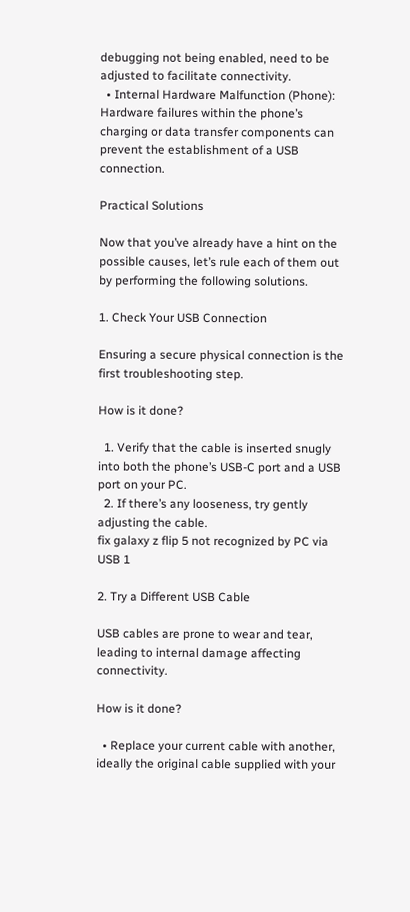debugging not being enabled, need to be adjusted to facilitate connectivity.
  • Internal Hardware Malfunction (Phone): Hardware failures within the phone’s charging or data transfer components can prevent the establishment of a USB connection.

Practical Solutions

Now that you’ve already have a hint on the possible causes, let’s rule each of them out by performing the following solutions.

1. Check Your USB Connection

Ensuring a secure physical connection is the first troubleshooting step.

How is it done?

  1. Verify that the cable is inserted snugly into both the phone’s USB-C port and a USB port on your PC.
  2. If there’s any looseness, try gently adjusting the cable.
fix galaxy z flip 5 not recognized by PC via USB 1

2. Try a Different USB Cable

USB cables are prone to wear and tear, leading to internal damage affecting connectivity.

How is it done?

  • Replace your current cable with another, ideally the original cable supplied with your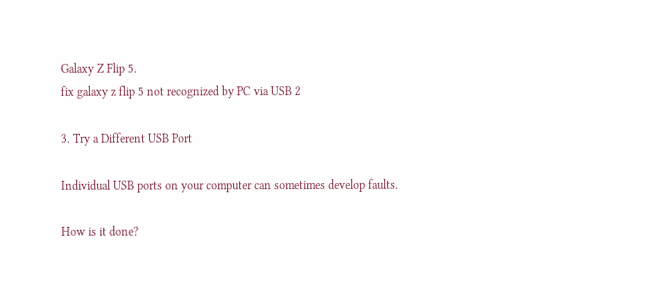Galaxy Z Flip 5.
fix galaxy z flip 5 not recognized by PC via USB 2

3. Try a Different USB Port

Individual USB ports on your computer can sometimes develop faults.

How is it done?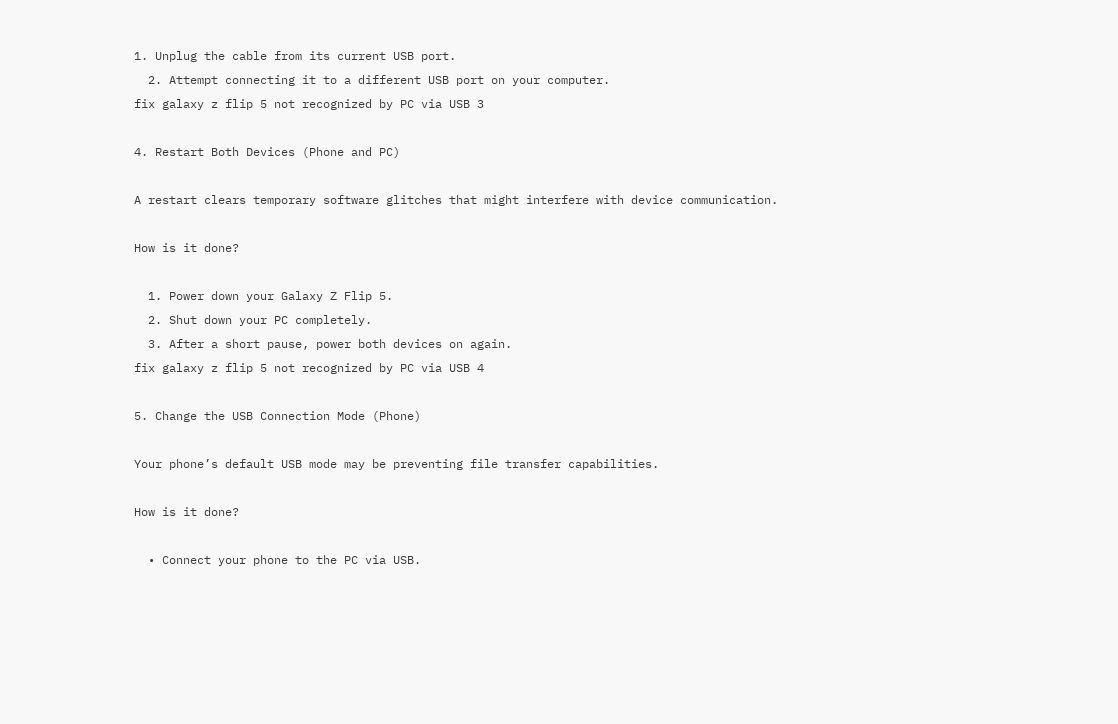1. Unplug the cable from its current USB port.
  2. Attempt connecting it to a different USB port on your computer.
fix galaxy z flip 5 not recognized by PC via USB 3

4. Restart Both Devices (Phone and PC)

A restart clears temporary software glitches that might interfere with device communication.

How is it done?

  1. Power down your Galaxy Z Flip 5.
  2. Shut down your PC completely.
  3. After a short pause, power both devices on again.
fix galaxy z flip 5 not recognized by PC via USB 4

5. Change the USB Connection Mode (Phone)

Your phone’s default USB mode may be preventing file transfer capabilities.

How is it done?

  • Connect your phone to the PC via USB.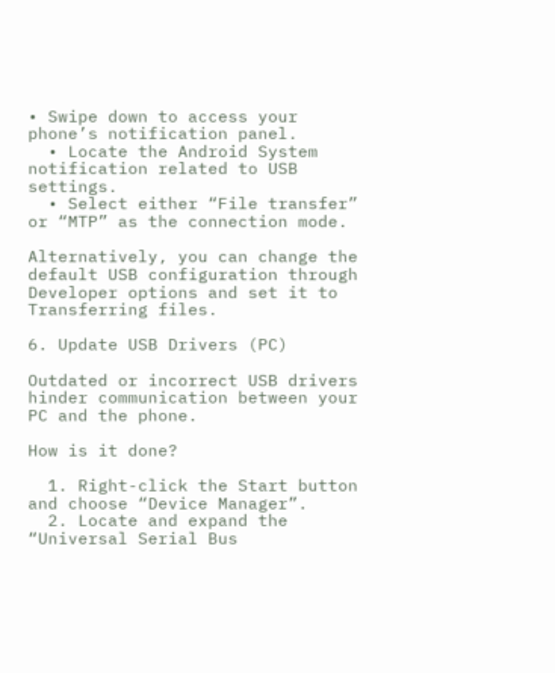• Swipe down to access your phone’s notification panel.
  • Locate the Android System notification related to USB settings.
  • Select either “File transfer” or “MTP” as the connection mode.

Alternatively, you can change the default USB configuration through Developer options and set it to Transferring files.

6. Update USB Drivers (PC)

Outdated or incorrect USB drivers hinder communication between your PC and the phone.

How is it done?

  1. Right-click the Start button and choose “Device Manager”.
  2. Locate and expand the “Universal Serial Bus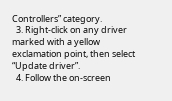Controllers” category.
  3. Right-click on any driver marked with a yellow exclamation point, then select “Update driver”.
  4. Follow the on-screen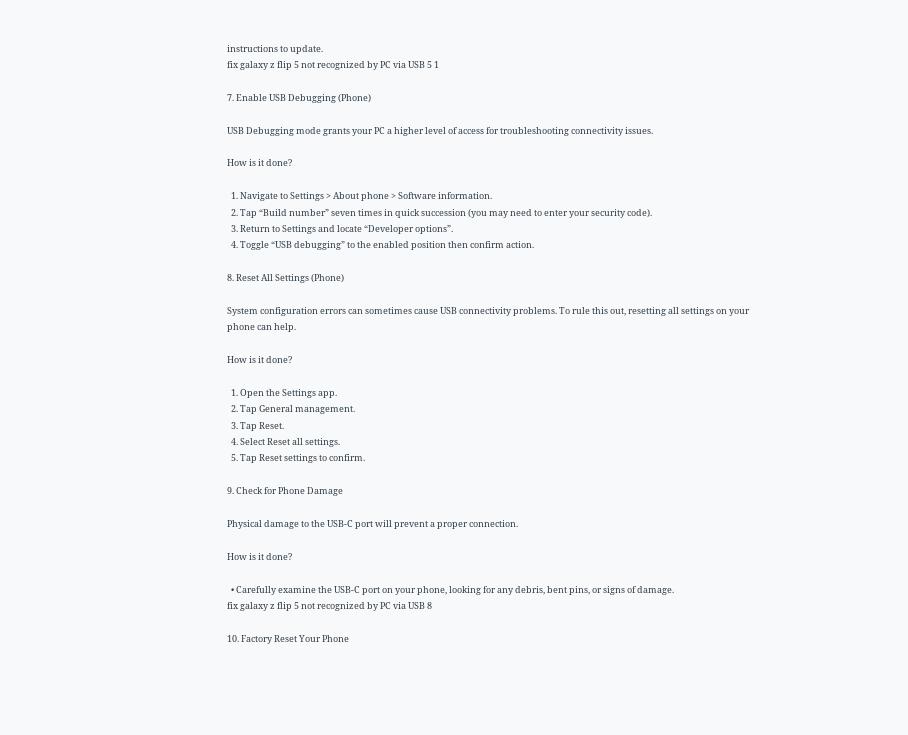instructions to update.
fix galaxy z flip 5 not recognized by PC via USB 5 1

7. Enable USB Debugging (Phone)

USB Debugging mode grants your PC a higher level of access for troubleshooting connectivity issues.

How is it done?

  1. Navigate to Settings > About phone > Software information.
  2. Tap “Build number” seven times in quick succession (you may need to enter your security code).
  3. Return to Settings and locate “Developer options”.
  4. Toggle “USB debugging” to the enabled position then confirm action.

8. Reset All Settings (Phone)

System configuration errors can sometimes cause USB connectivity problems. To rule this out, resetting all settings on your phone can help.

How is it done?

  1. Open the Settings app.
  2. Tap General management.
  3. Tap Reset.
  4. Select Reset all settings.
  5. Tap Reset settings to confirm.

9. Check for Phone Damage

Physical damage to the USB-C port will prevent a proper connection.

How is it done?

  • Carefully examine the USB-C port on your phone, looking for any debris, bent pins, or signs of damage.
fix galaxy z flip 5 not recognized by PC via USB 8

10. Factory Reset Your Phone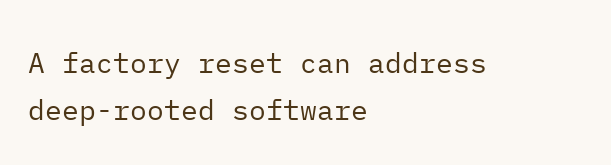A factory reset can address deep-rooted software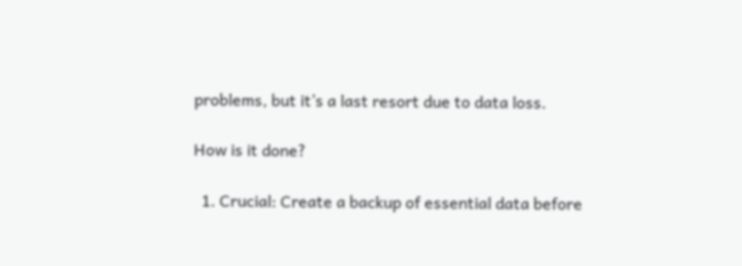problems, but it’s a last resort due to data loss.

How is it done?

  1. Crucial: Create a backup of essential data before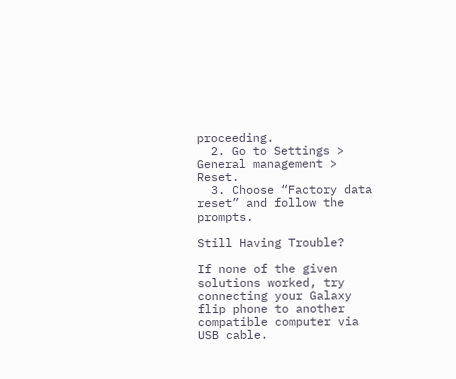proceeding.
  2. Go to Settings > General management > Reset.
  3. Choose “Factory data reset” and follow the prompts.

Still Having Trouble?

If none of the given solutions worked, try connecting your Galaxy flip phone to another compatible computer via USB cable.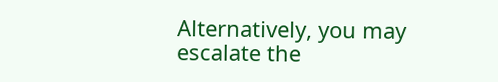Alternatively, you may escalate the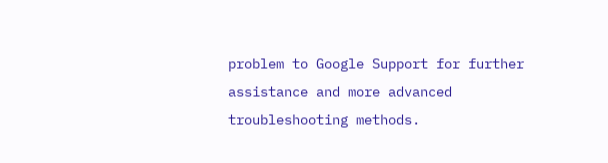problem to Google Support for further assistance and more advanced troubleshooting methods.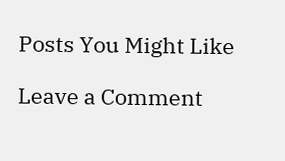Posts You Might Like

Leave a Comment